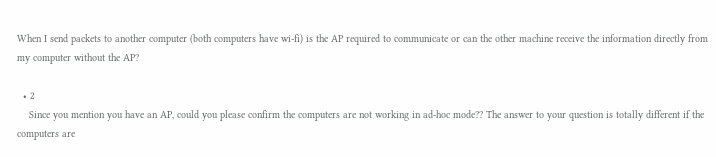When I send packets to another computer (both computers have wi-fi) is the AP required to communicate or can the other machine receive the information directly from my computer without the AP?

  • 2
    Since you mention you have an AP, could you please confirm the computers are not working in ad-hoc mode?? The answer to your question is totally different if the computers are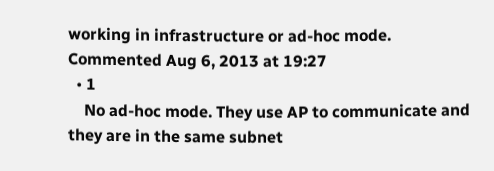working in infrastructure or ad-hoc mode. Commented Aug 6, 2013 at 19:27
  • 1
    No ad-hoc mode. They use AP to communicate and they are in the same subnet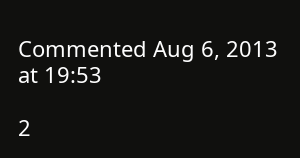Commented Aug 6, 2013 at 19:53

2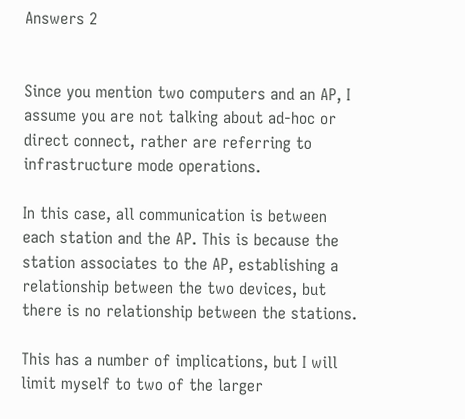Answers 2


Since you mention two computers and an AP, I assume you are not talking about ad-hoc or direct connect, rather are referring to infrastructure mode operations.

In this case, all communication is between each station and the AP. This is because the station associates to the AP, establishing a relationship between the two devices, but there is no relationship between the stations.

This has a number of implications, but I will limit myself to two of the larger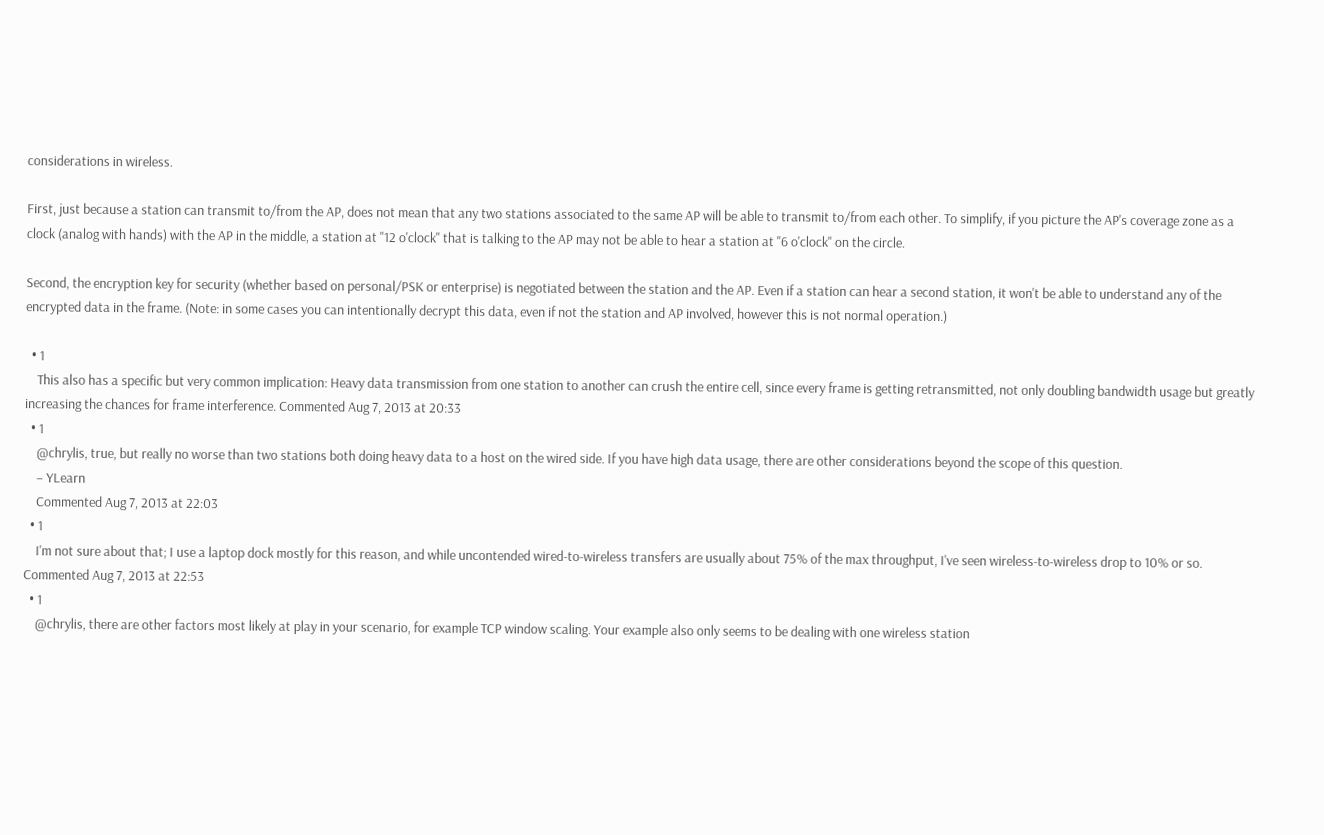considerations in wireless.

First, just because a station can transmit to/from the AP, does not mean that any two stations associated to the same AP will be able to transmit to/from each other. To simplify, if you picture the AP's coverage zone as a clock (analog with hands) with the AP in the middle, a station at "12 o'clock" that is talking to the AP may not be able to hear a station at "6 o'clock" on the circle.

Second, the encryption key for security (whether based on personal/PSK or enterprise) is negotiated between the station and the AP. Even if a station can hear a second station, it won't be able to understand any of the encrypted data in the frame. (Note: in some cases you can intentionally decrypt this data, even if not the station and AP involved, however this is not normal operation.)

  • 1
    This also has a specific but very common implication: Heavy data transmission from one station to another can crush the entire cell, since every frame is getting retransmitted, not only doubling bandwidth usage but greatly increasing the chances for frame interference. Commented Aug 7, 2013 at 20:33
  • 1
    @chrylis, true, but really no worse than two stations both doing heavy data to a host on the wired side. If you have high data usage, there are other considerations beyond the scope of this question.
    – YLearn
    Commented Aug 7, 2013 at 22:03
  • 1
    I'm not sure about that; I use a laptop dock mostly for this reason, and while uncontended wired-to-wireless transfers are usually about 75% of the max throughput, I've seen wireless-to-wireless drop to 10% or so. Commented Aug 7, 2013 at 22:53
  • 1
    @chrylis, there are other factors most likely at play in your scenario, for example TCP window scaling. Your example also only seems to be dealing with one wireless station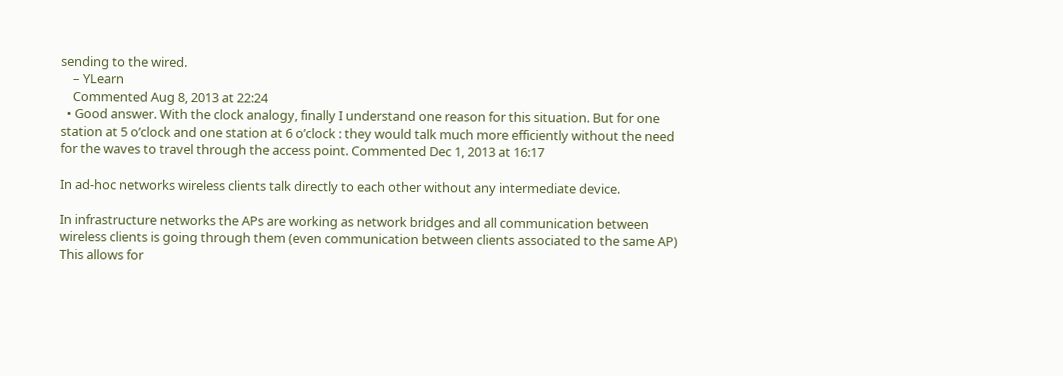sending to the wired.
    – YLearn
    Commented Aug 8, 2013 at 22:24
  • Good answer. With the clock analogy, finally I understand one reason for this situation. But for one station at 5 o’clock and one station at 6 o’clock : they would talk much more efficiently without the need for the waves to travel through the access point. Commented Dec 1, 2013 at 16:17

In ad-hoc networks wireless clients talk directly to each other without any intermediate device.

In infrastructure networks the APs are working as network bridges and all communication between wireless clients is going through them (even communication between clients associated to the same AP) This allows for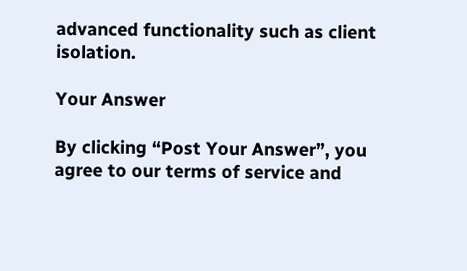advanced functionality such as client isolation.

Your Answer

By clicking “Post Your Answer”, you agree to our terms of service and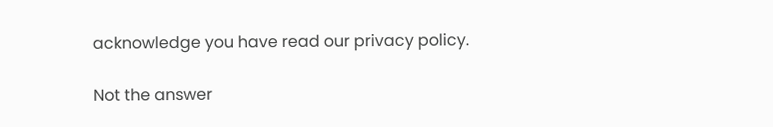acknowledge you have read our privacy policy.

Not the answer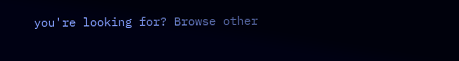you're looking for? Browse other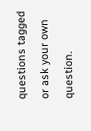questions tagged or ask your own question.